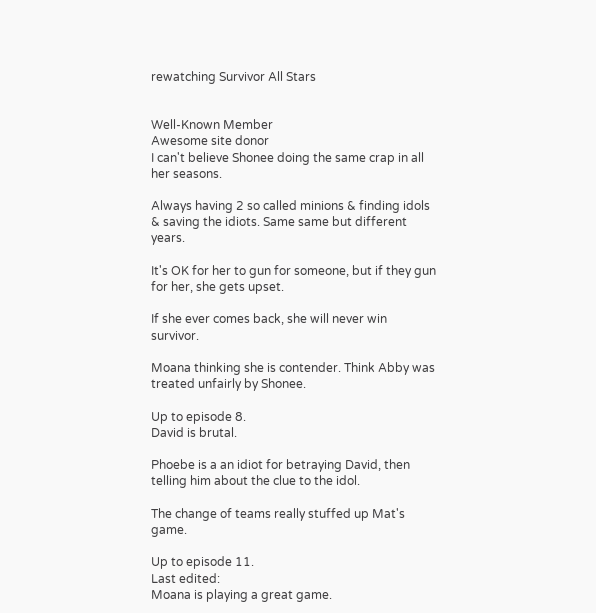rewatching Survivor All Stars


Well-Known Member
Awesome site donor
I can't believe Shonee doing the same crap in all her seasons.

Always having 2 so called minions & finding idols & saving the idiots. Same same but different years.

It's OK for her to gun for someone, but if they gun for her, she gets upset.

If she ever comes back, she will never win survivor.

Moana thinking she is contender. Think Abby was treated unfairly by Shonee.

Up to episode 8.
David is brutal.

Phoebe is a an idiot for betraying David, then telling him about the clue to the idol.

The change of teams really stuffed up Mat's game.

Up to episode 11.
Last edited:
Moana is playing a great game.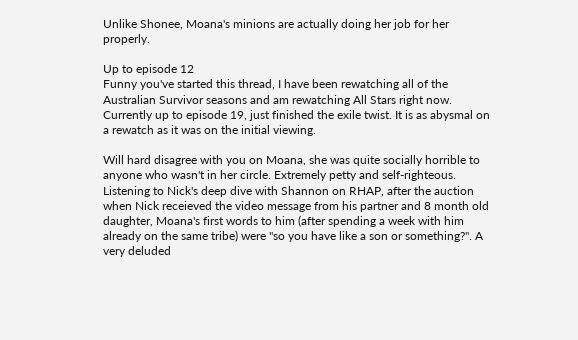Unlike Shonee, Moana's minions are actually doing her job for her properly.

Up to episode 12
Funny you've started this thread, I have been rewatching all of the Australian Survivor seasons and am rewatching All Stars right now. Currently up to episode 19, just finished the exile twist. It is as abysmal on a rewatch as it was on the initial viewing.

Will hard disagree with you on Moana, she was quite socially horrible to anyone who wasn't in her circle. Extremely petty and self-righteous. Listening to Nick's deep dive with Shannon on RHAP, after the auction when Nick receieved the video message from his partner and 8 month old daughter, Moana's first words to him (after spending a week with him already on the same tribe) were "so you have like a son or something?". A very deluded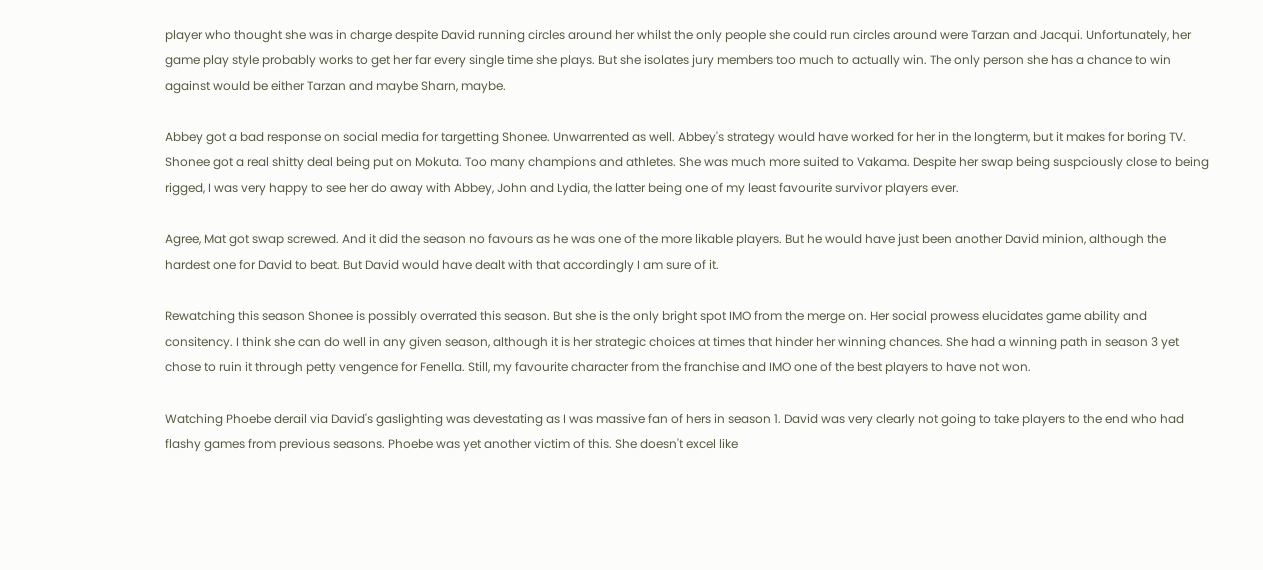player who thought she was in charge despite David running circles around her whilst the only people she could run circles around were Tarzan and Jacqui. Unfortunately, her game play style probably works to get her far every single time she plays. But she isolates jury members too much to actually win. The only person she has a chance to win against would be either Tarzan and maybe Sharn, maybe.

Abbey got a bad response on social media for targetting Shonee. Unwarrented as well. Abbey's strategy would have worked for her in the longterm, but it makes for boring TV. Shonee got a real shitty deal being put on Mokuta. Too many champions and athletes. She was much more suited to Vakama. Despite her swap being suspciously close to being rigged, I was very happy to see her do away with Abbey, John and Lydia, the latter being one of my least favourite survivor players ever.

Agree, Mat got swap screwed. And it did the season no favours as he was one of the more likable players. But he would have just been another David minion, although the hardest one for David to beat. But David would have dealt with that accordingly I am sure of it.

Rewatching this season Shonee is possibly overrated this season. But she is the only bright spot IMO from the merge on. Her social prowess elucidates game ability and consitency. I think she can do well in any given season, although it is her strategic choices at times that hinder her winning chances. She had a winning path in season 3 yet chose to ruin it through petty vengence for Fenella. Still, my favourite character from the franchise and IMO one of the best players to have not won.

Watching Phoebe derail via David's gaslighting was devestating as I was massive fan of hers in season 1. David was very clearly not going to take players to the end who had flashy games from previous seasons. Phoebe was yet another victim of this. She doesn't excel like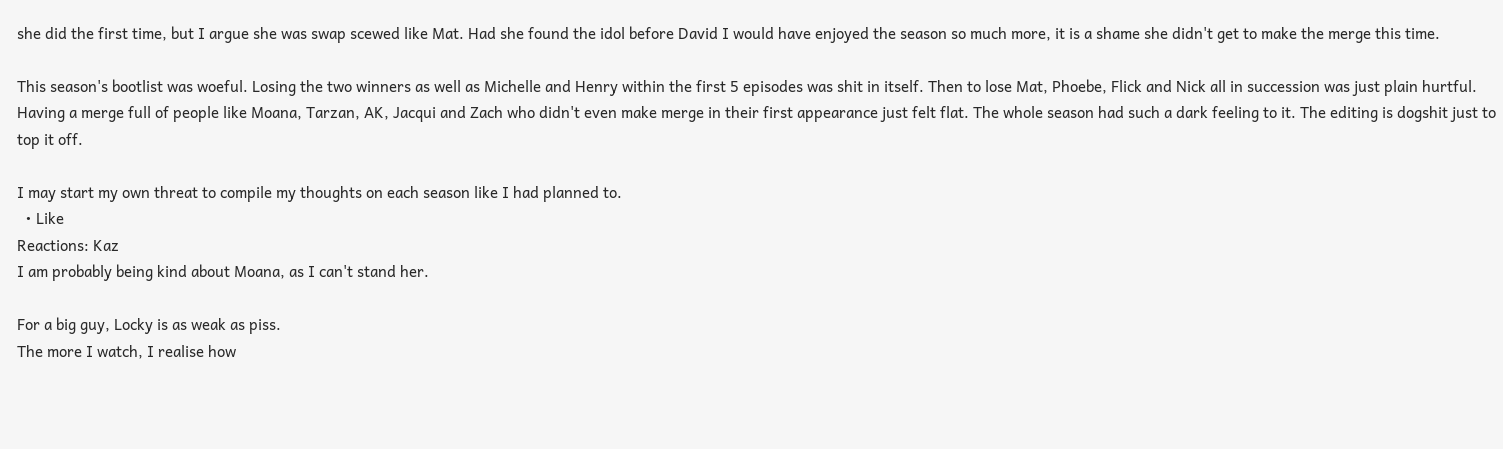she did the first time, but I argue she was swap scewed like Mat. Had she found the idol before David I would have enjoyed the season so much more, it is a shame she didn't get to make the merge this time.

This season's bootlist was woeful. Losing the two winners as well as Michelle and Henry within the first 5 episodes was shit in itself. Then to lose Mat, Phoebe, Flick and Nick all in succession was just plain hurtful. Having a merge full of people like Moana, Tarzan, AK, Jacqui and Zach who didn't even make merge in their first appearance just felt flat. The whole season had such a dark feeling to it. The editing is dogshit just to top it off.

I may start my own threat to compile my thoughts on each season like I had planned to.
  • Like
Reactions: Kaz
I am probably being kind about Moana, as I can't stand her.

For a big guy, Locky is as weak as piss.
The more I watch, I realise how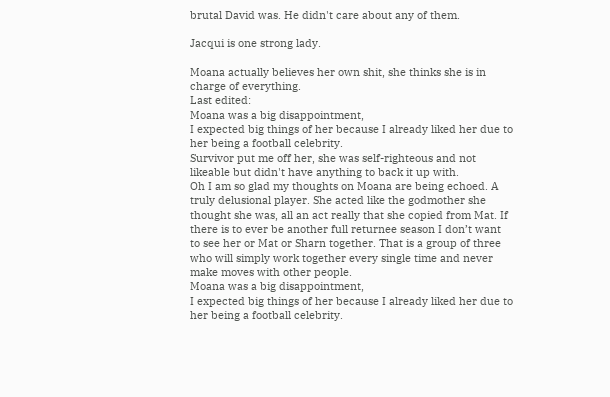brutal David was. He didn't care about any of them.

Jacqui is one strong lady.

Moana actually believes her own shit, she thinks she is in charge of everything.
Last edited:
Moana was a big disappointment,
I expected big things of her because I already liked her due to her being a football celebrity.
Survivor put me off her, she was self-righteous and not likeable but didn't have anything to back it up with.
Oh I am so glad my thoughts on Moana are being echoed. A truly delusional player. She acted like the godmother she thought she was, all an act really that she copied from Mat. If there is to ever be another full returnee season I don’t want to see her or Mat or Sharn together. That is a group of three who will simply work together every single time and never make moves with other people.
Moana was a big disappointment,
I expected big things of her because I already liked her due to her being a football celebrity.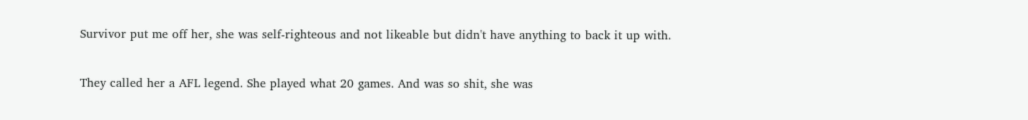Survivor put me off her, she was self-righteous and not likeable but didn't have anything to back it up with.

They called her a AFL legend. She played what 20 games. And was so shit, she was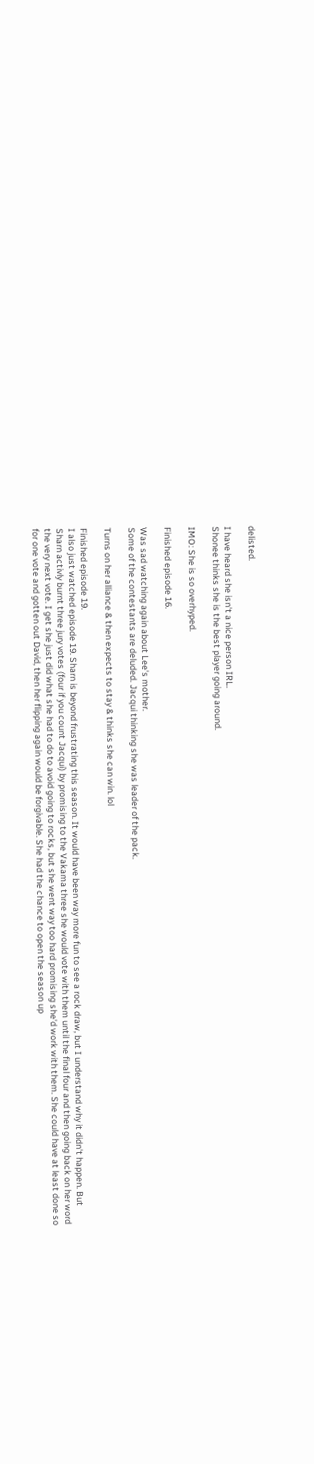delisted.

I have heard she isn't a nice person IRL.
Shonee thinks she is the best player going around.

IMO: She is so overhyped.

Finished episode 16.

Was sad watching again about Lee's mother.
Some of the contestants are deluded. Jacqui thinking she was leader of the pack.

Turns on her alliance & then expects to stay & thinks she can win. lol

Finished episode 19.
I also just watched episode 19. Sharn is beyond frustrating this season. It would have been way more fun to see a rock draw, but I understand why it didn't happen. But Sharn activly burnt three jury votes (four if you count Jacqui) by promising to the Vakama three she would vote with them until the final four and then going back on her word the very next vote. I get she just did what she had to do to avoid going to rocks, but she went way too hard promising she'd work with them. She could have at least done so for one vote and gotten out David, then her flipping again would be forgivable. She had the chance to open the season up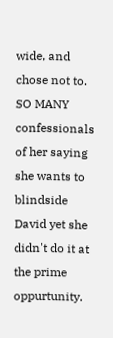wide, and chose not to. SO MANY confessionals of her saying she wants to blindside David yet she didn't do it at the prime oppurtunity.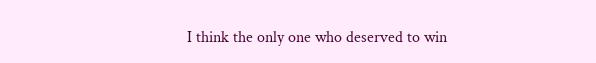I think the only one who deserved to win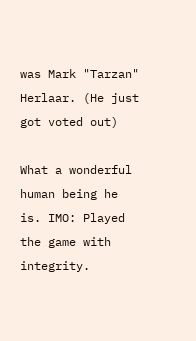was Mark "Tarzan" Herlaar. (He just got voted out)

What a wonderful human being he is. IMO: Played the game with integrity.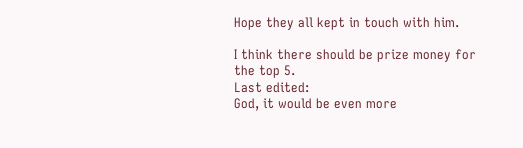Hope they all kept in touch with him.

I think there should be prize money for the top 5.
Last edited:
God, it would be even more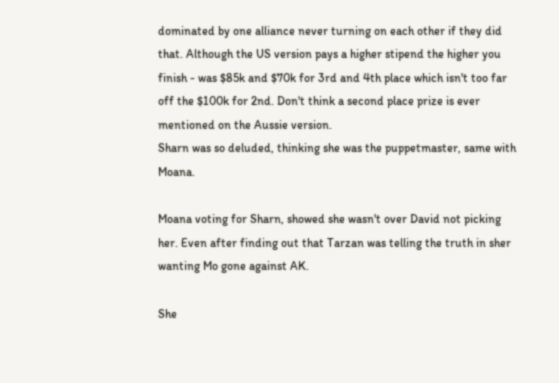dominated by one alliance never turning on each other if they did that. Although the US version pays a higher stipend the higher you finish - was $85k and $70k for 3rd and 4th place which isn't too far off the $100k for 2nd. Don't think a second place prize is ever mentioned on the Aussie version.
Sharn was so deluded, thinking she was the puppetmaster, same with Moana.

Moana voting for Sharn, showed she wasn't over David not picking her. Even after finding out that Tarzan was telling the truth in sher wanting Mo gone against AK.

She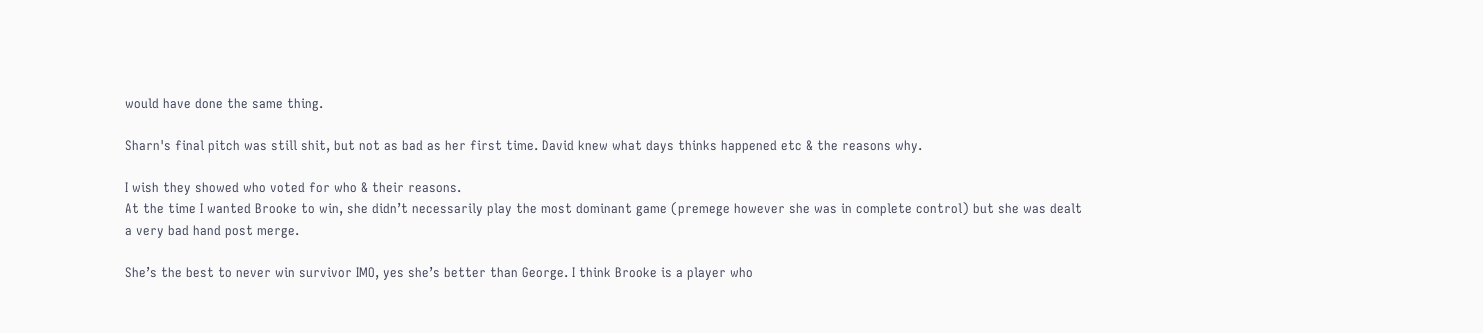would have done the same thing.

Sharn's final pitch was still shit, but not as bad as her first time. David knew what days thinks happened etc & the reasons why.

I wish they showed who voted for who & their reasons.
At the time I wanted Brooke to win, she didn’t necessarily play the most dominant game (premege however she was in complete control) but she was dealt a very bad hand post merge.

She’s the best to never win survivor IMO, yes she’s better than George. I think Brooke is a player who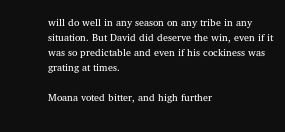will do well in any season on any tribe in any situation. But David did deserve the win, even if it was so predictable and even if his cockiness was grating at times.

Moana voted bitter, and high further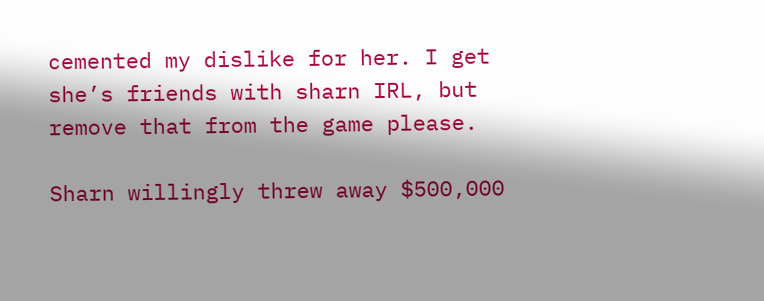cemented my dislike for her. I get she’s friends with sharn IRL, but remove that from the game please.

Sharn willingly threw away $500,000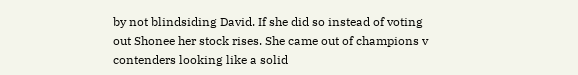by not blindsiding David. If she did so instead of voting out Shonee her stock rises. She came out of champions v contenders looking like a solid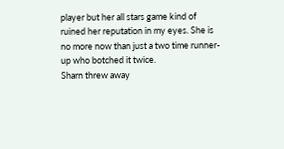player but her all stars game kind of ruined her reputation in my eyes. She is no more now than just a two time runner-up who botched it twice.
Sharn threw away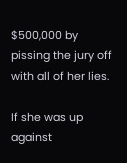$500,000 by pissing the jury off with all of her lies.

If she was up against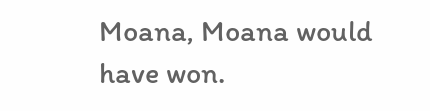Moana, Moana would have won.